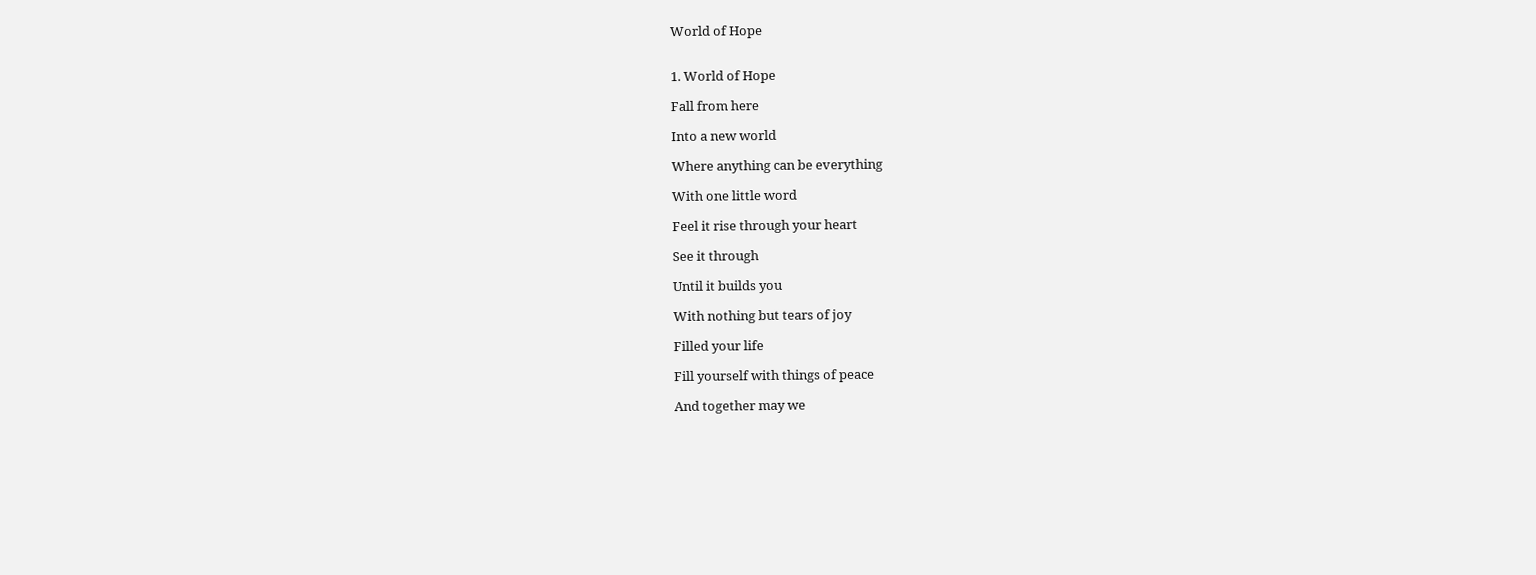World of Hope


1. World of Hope

Fall from here

Into a new world

Where anything can be everything

With one little word

Feel it rise through your heart

See it through

Until it builds you

With nothing but tears of joy

Filled your life

Fill yourself with things of peace

And together may we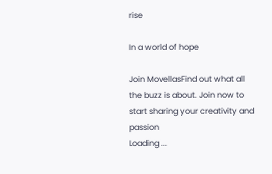rise

In a world of hope

Join MovellasFind out what all the buzz is about. Join now to start sharing your creativity and passion
Loading ...